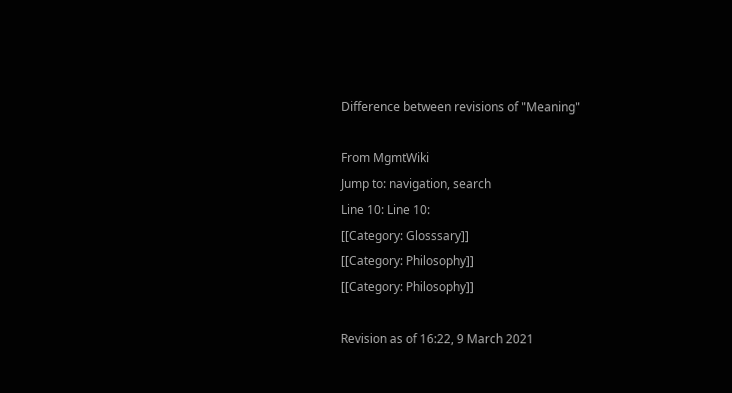Difference between revisions of "Meaning"

From MgmtWiki
Jump to: navigation, search
Line 10: Line 10:
[[Category: Glosssary]]
[[Category: Philosophy]]
[[Category: Philosophy]]

Revision as of 16:22, 9 March 2021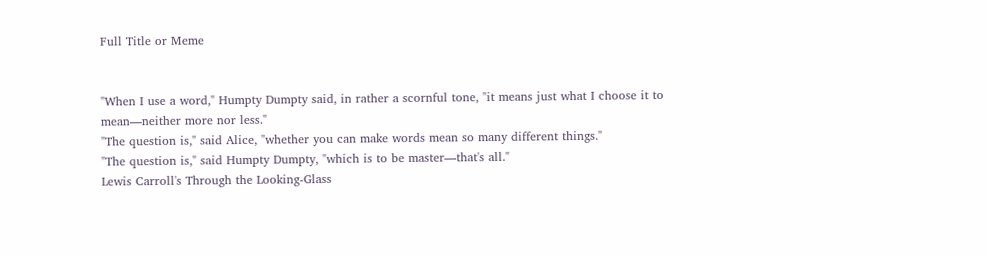Full Title or Meme


"When I use a word," Humpty Dumpty said, in rather a scornful tone, "it means just what I choose it to mean—neither more nor less."
"The question is," said Alice, "whether you can make words mean so many different things."
"The question is," said Humpty Dumpty, "which is to be master—that's all."
Lewis Carroll's Through the Looking-Glass